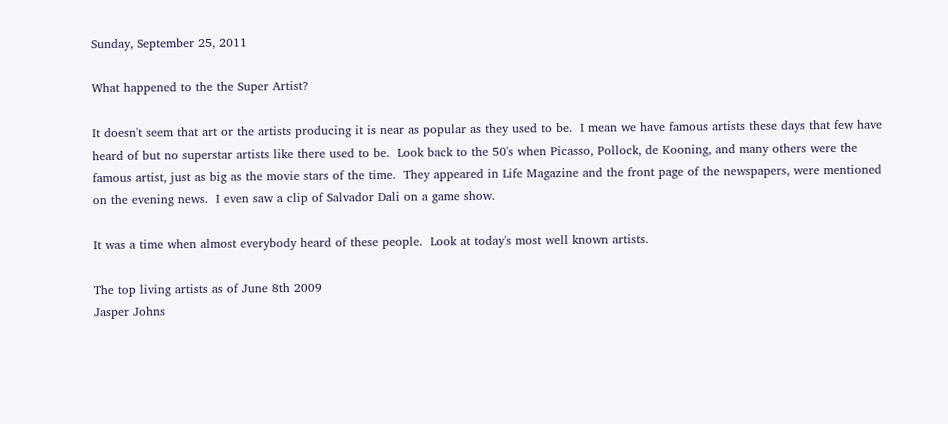Sunday, September 25, 2011

What happened to the the Super Artist?

It doesn't seem that art or the artists producing it is near as popular as they used to be.  I mean we have famous artists these days that few have heard of but no superstar artists like there used to be.  Look back to the 50's when Picasso, Pollock, de Kooning, and many others were the famous artist, just as big as the movie stars of the time.  They appeared in Life Magazine and the front page of the newspapers, were mentioned on the evening news.  I even saw a clip of Salvador Dali on a game show.

It was a time when almost everybody heard of these people.  Look at today's most well known artists.

The top living artists as of June 8th 2009
Jasper Johns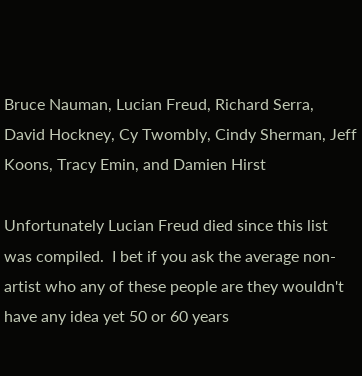Bruce Nauman, Lucian Freud, Richard Serra, David Hockney, Cy Twombly, Cindy Sherman, Jeff Koons, Tracy Emin, and Damien Hirst

Unfortunately Lucian Freud died since this list was compiled.  I bet if you ask the average non-artist who any of these people are they wouldn't have any idea yet 50 or 60 years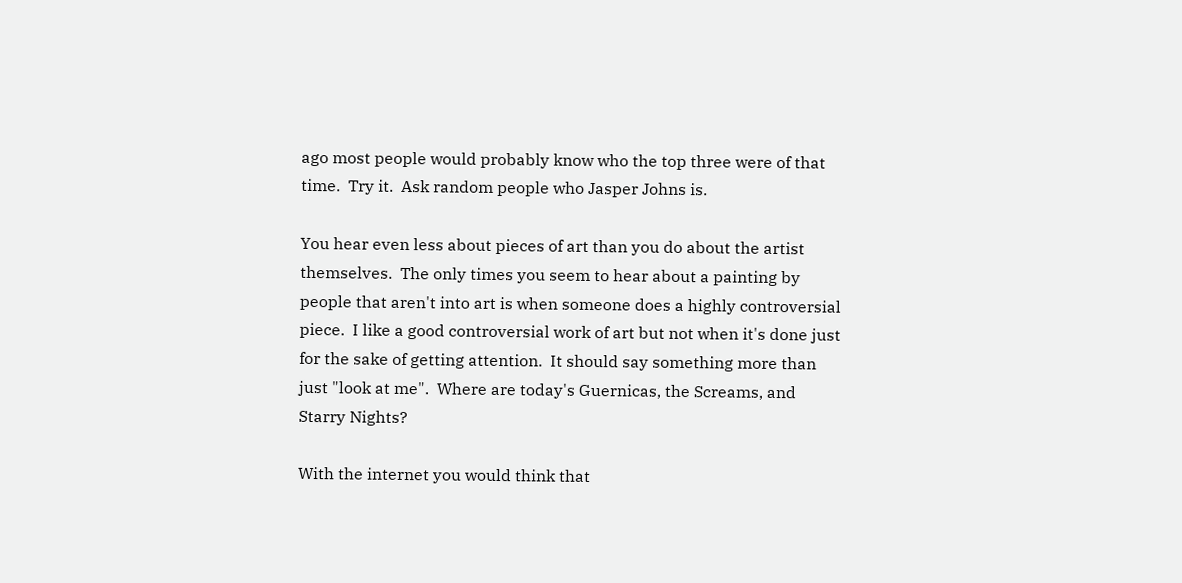ago most people would probably know who the top three were of that time.  Try it.  Ask random people who Jasper Johns is.

You hear even less about pieces of art than you do about the artist themselves.  The only times you seem to hear about a painting by people that aren't into art is when someone does a highly controversial piece.  I like a good controversial work of art but not when it's done just for the sake of getting attention.  It should say something more than just "look at me".  Where are today's Guernicas, the Screams, and Starry Nights?

With the internet you would think that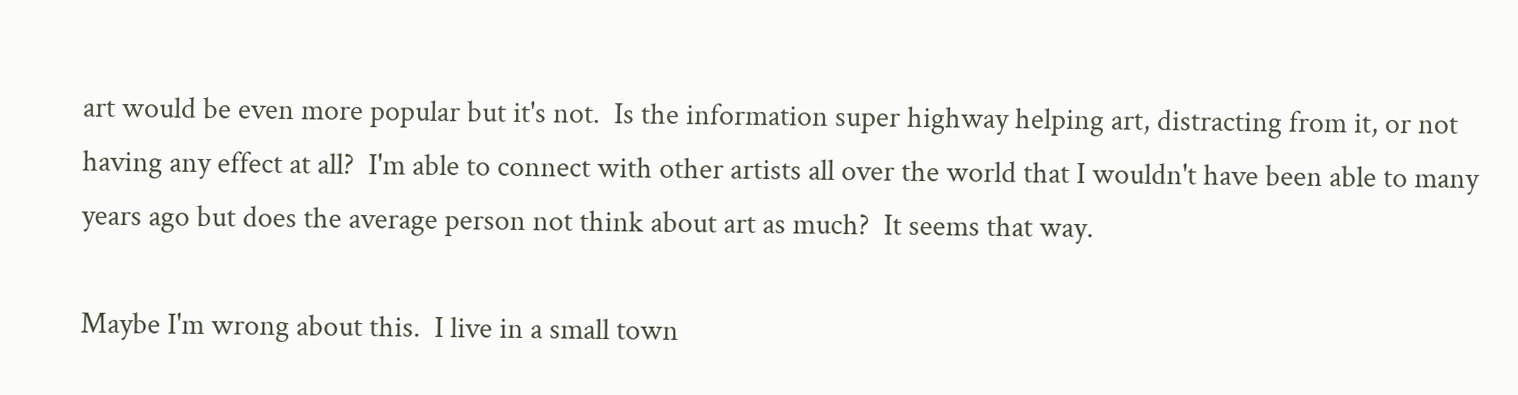art would be even more popular but it's not.  Is the information super highway helping art, distracting from it, or not having any effect at all?  I'm able to connect with other artists all over the world that I wouldn't have been able to many years ago but does the average person not think about art as much?  It seems that way.

Maybe I'm wrong about this.  I live in a small town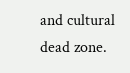and cultural dead zone.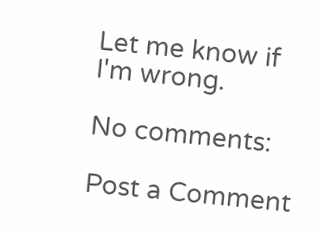Let me know if I'm wrong.

No comments:

Post a Comment